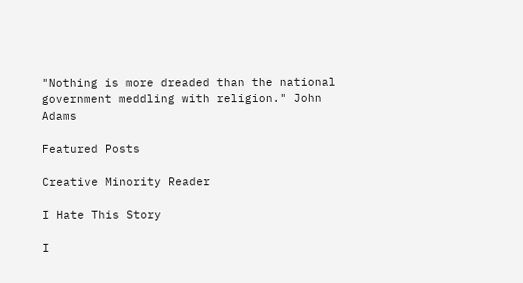"Nothing is more dreaded than the national government meddling with religion." John Adams

Featured Posts

Creative Minority Reader

I Hate This Story

I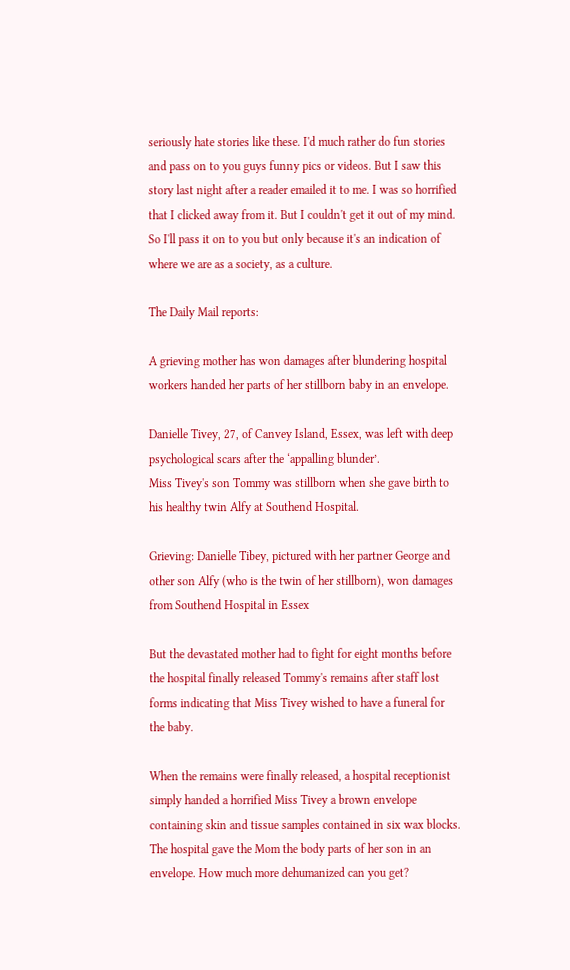seriously hate stories like these. I'd much rather do fun stories and pass on to you guys funny pics or videos. But I saw this story last night after a reader emailed it to me. I was so horrified that I clicked away from it. But I couldn't get it out of my mind. So I'll pass it on to you but only because it's an indication of where we are as a society, as a culture.

The Daily Mail reports:

A grieving mother has won damages after blundering hospital workers handed her parts of her stillborn baby in an envelope.

Danielle Tivey, 27, of Canvey Island, Essex, was left with deep psychological scars after the ‘appalling blunder’.
Miss Tivey's son Tommy was stillborn when she gave birth to his healthy twin Alfy at Southend Hospital.

Grieving: Danielle Tibey, pictured with her partner George and other son Alfy (who is the twin of her stillborn), won damages from Southend Hospital in Essex

But the devastated mother had to fight for eight months before the hospital finally released Tommy's remains after staff lost forms indicating that Miss Tivey wished to have a funeral for the baby.

When the remains were finally released, a hospital receptionist simply handed a horrified Miss Tivey a brown envelope containing skin and tissue samples contained in six wax blocks.
The hospital gave the Mom the body parts of her son in an envelope. How much more dehumanized can you get?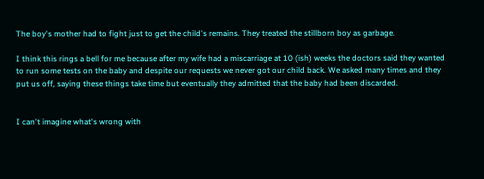The boy's mother had to fight just to get the child's remains. They treated the stillborn boy as garbage.

I think this rings a bell for me because after my wife had a miscarriage at 10 (ish) weeks the doctors said they wanted to run some tests on the baby and despite our requests we never got our child back. We asked many times and they put us off, saying these things take time but eventually they admitted that the baby had been discarded.


I can't imagine what's wrong with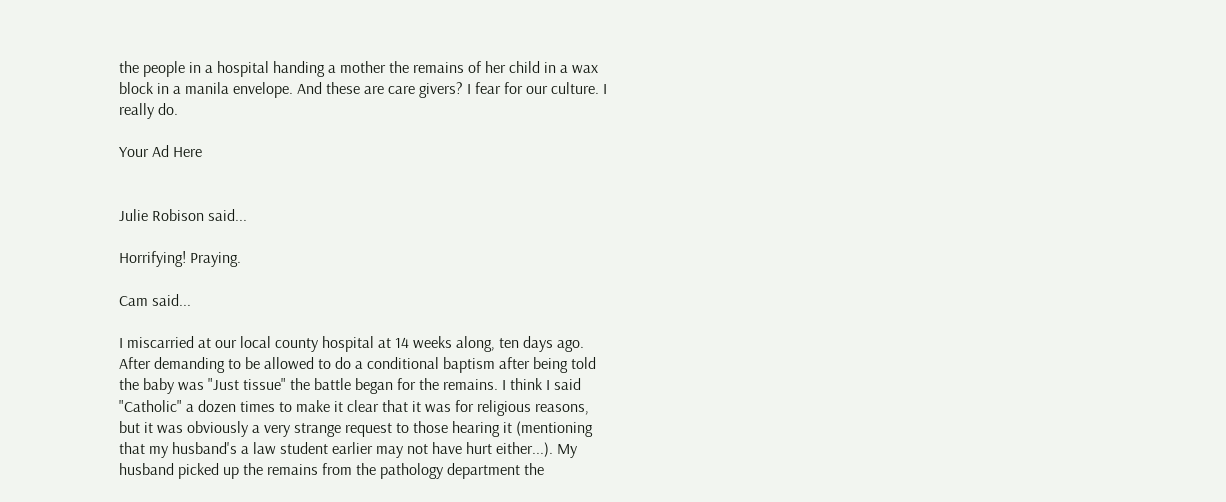the people in a hospital handing a mother the remains of her child in a wax block in a manila envelope. And these are care givers? I fear for our culture. I really do.

Your Ad Here


Julie Robison said...

Horrifying! Praying.

Cam said...

I miscarried at our local county hospital at 14 weeks along, ten days ago. After demanding to be allowed to do a conditional baptism after being told the baby was "Just tissue" the battle began for the remains. I think I said "Catholic" a dozen times to make it clear that it was for religious reasons, but it was obviously a very strange request to those hearing it (mentioning that my husband's a law student earlier may not have hurt either...). My husband picked up the remains from the pathology department the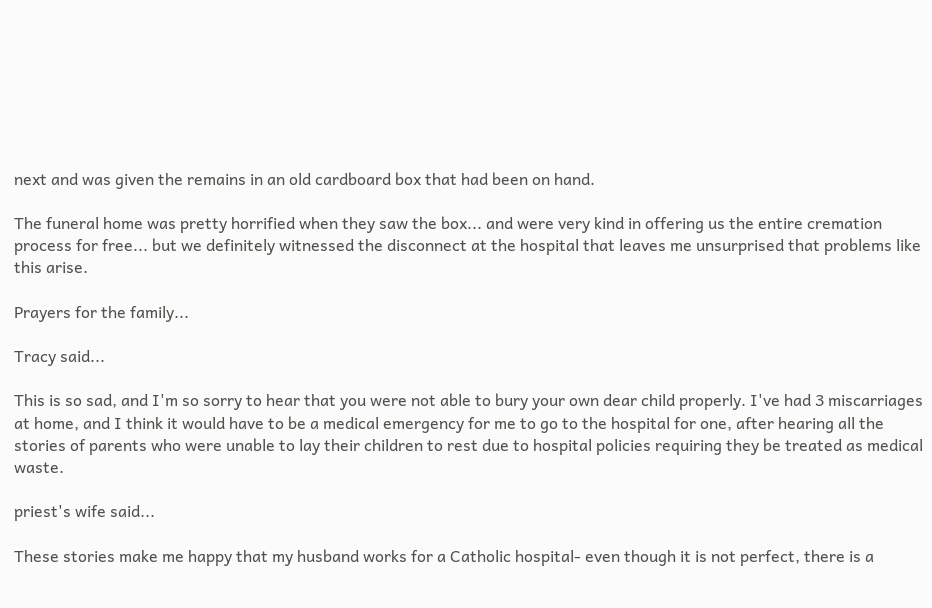next and was given the remains in an old cardboard box that had been on hand.

The funeral home was pretty horrified when they saw the box... and were very kind in offering us the entire cremation process for free... but we definitely witnessed the disconnect at the hospital that leaves me unsurprised that problems like this arise.

Prayers for the family...

Tracy said...

This is so sad, and I'm so sorry to hear that you were not able to bury your own dear child properly. I've had 3 miscarriages at home, and I think it would have to be a medical emergency for me to go to the hospital for one, after hearing all the stories of parents who were unable to lay their children to rest due to hospital policies requiring they be treated as medical waste.

priest's wife said...

These stories make me happy that my husband works for a Catholic hospital- even though it is not perfect, there is a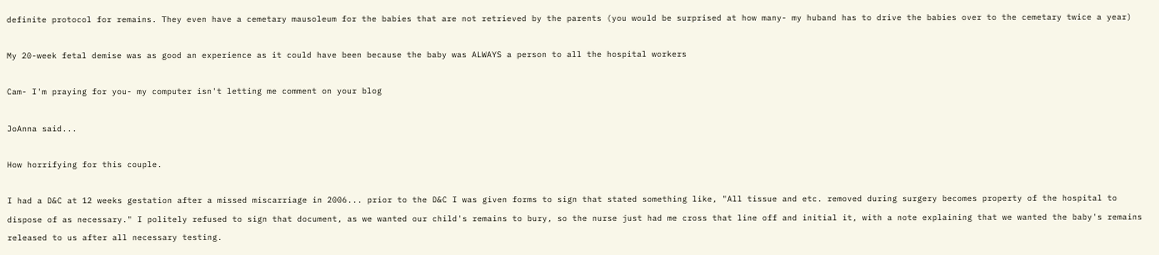definite protocol for remains. They even have a cemetary mausoleum for the babies that are not retrieved by the parents (you would be surprised at how many- my huband has to drive the babies over to the cemetary twice a year)

My 20-week fetal demise was as good an experience as it could have been because the baby was ALWAYS a person to all the hospital workers

Cam- I'm praying for you- my computer isn't letting me comment on your blog

JoAnna said...

How horrifying for this couple.

I had a D&C at 12 weeks gestation after a missed miscarriage in 2006... prior to the D&C I was given forms to sign that stated something like, "All tissue and etc. removed during surgery becomes property of the hospital to dispose of as necessary." I politely refused to sign that document, as we wanted our child's remains to bury, so the nurse just had me cross that line off and initial it, with a note explaining that we wanted the baby's remains released to us after all necessary testing.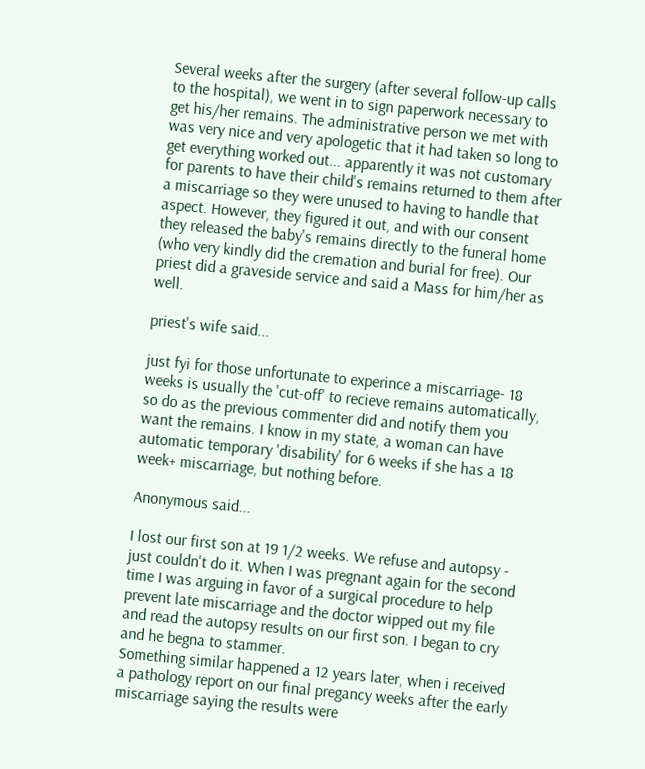Several weeks after the surgery (after several follow-up calls to the hospital), we went in to sign paperwork necessary to get his/her remains. The administrative person we met with was very nice and very apologetic that it had taken so long to get everything worked out... apparently it was not customary for parents to have their child's remains returned to them after a miscarriage so they were unused to having to handle that aspect. However, they figured it out, and with our consent they released the baby's remains directly to the funeral home (who very kindly did the cremation and burial for free). Our priest did a graveside service and said a Mass for him/her as well.

priest's wife said...

just fyi for those unfortunate to experince a miscarriage- 18 weeks is usually the 'cut-off' to recieve remains automatically, so do as the previous commenter did and notify them you want the remains. I know in my state, a woman can have automatic temporary 'disability' for 6 weeks if she has a 18 week+ miscarriage, but nothing before.

Anonymous said...

I lost our first son at 19 1/2 weeks. We refuse and autopsy - just couldn't do it. When I was pregnant again for the second time I was arguing in favor of a surgical procedure to help prevent late miscarriage and the doctor wipped out my file and read the autopsy results on our first son. I began to cry and he begna to stammer.
Something similar happened a 12 years later, when i received a pathology report on our final pregancy weeks after the early miscarriage saying the results were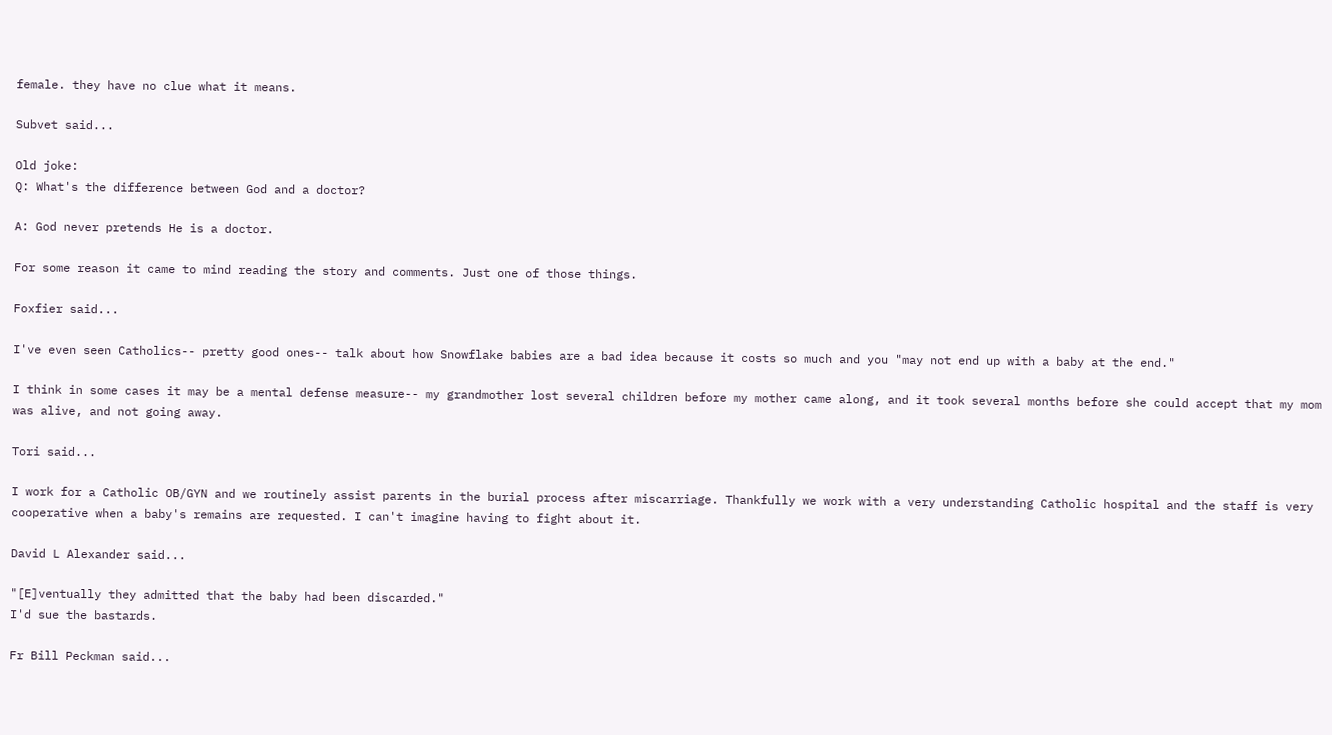female. they have no clue what it means.

Subvet said...

Old joke:
Q: What's the difference between God and a doctor?

A: God never pretends He is a doctor.

For some reason it came to mind reading the story and comments. Just one of those things.

Foxfier said...

I've even seen Catholics-- pretty good ones-- talk about how Snowflake babies are a bad idea because it costs so much and you "may not end up with a baby at the end."

I think in some cases it may be a mental defense measure-- my grandmother lost several children before my mother came along, and it took several months before she could accept that my mom was alive, and not going away.

Tori said...

I work for a Catholic OB/GYN and we routinely assist parents in the burial process after miscarriage. Thankfully we work with a very understanding Catholic hospital and the staff is very cooperative when a baby's remains are requested. I can't imagine having to fight about it.

David L Alexander said...

"[E]ventually they admitted that the baby had been discarded."
I'd sue the bastards.

Fr Bill Peckman said...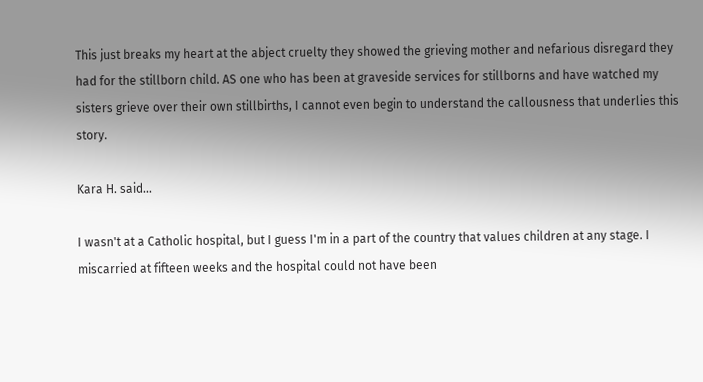This just breaks my heart at the abject cruelty they showed the grieving mother and nefarious disregard they had for the stillborn child. AS one who has been at graveside services for stillborns and have watched my sisters grieve over their own stillbirths, I cannot even begin to understand the callousness that underlies this story.

Kara H. said...

I wasn't at a Catholic hospital, but I guess I'm in a part of the country that values children at any stage. I miscarried at fifteen weeks and the hospital could not have been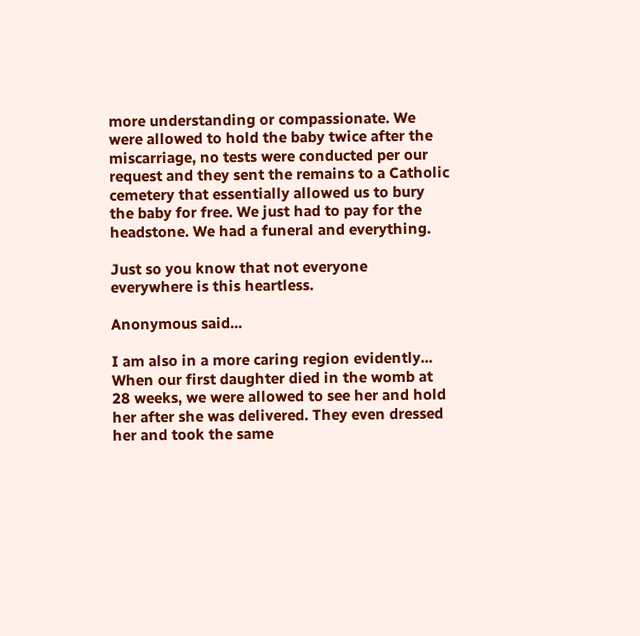more understanding or compassionate. We were allowed to hold the baby twice after the miscarriage, no tests were conducted per our request and they sent the remains to a Catholic cemetery that essentially allowed us to bury the baby for free. We just had to pay for the headstone. We had a funeral and everything.

Just so you know that not everyone everywhere is this heartless.

Anonymous said...

I am also in a more caring region evidently... When our first daughter died in the womb at 28 weeks, we were allowed to see her and hold her after she was delivered. They even dressed her and took the same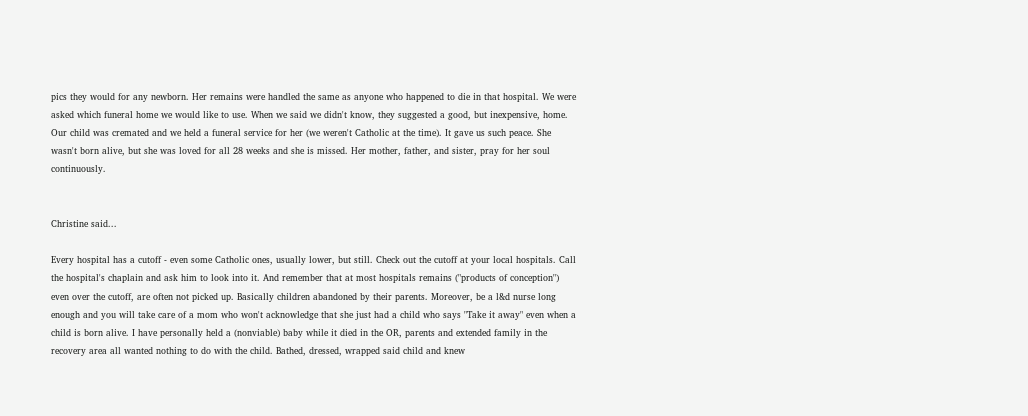pics they would for any newborn. Her remains were handled the same as anyone who happened to die in that hospital. We were asked which funeral home we would like to use. When we said we didn't know, they suggested a good, but inexpensive, home. Our child was cremated and we held a funeral service for her (we weren't Catholic at the time). It gave us such peace. She wasn't born alive, but she was loved for all 28 weeks and she is missed. Her mother, father, and sister, pray for her soul continuously.


Christine said...

Every hospital has a cutoff - even some Catholic ones, usually lower, but still. Check out the cutoff at your local hospitals. Call the hospital's chaplain and ask him to look into it. And remember that at most hospitals remains ("products of conception") even over the cutoff, are often not picked up. Basically children abandoned by their parents. Moreover, be a l&d nurse long enough and you will take care of a mom who won't acknowledge that she just had a child who says "Take it away" even when a child is born alive. I have personally held a (nonviable) baby while it died in the OR, parents and extended family in the recovery area all wanted nothing to do with the child. Bathed, dressed, wrapped said child and knew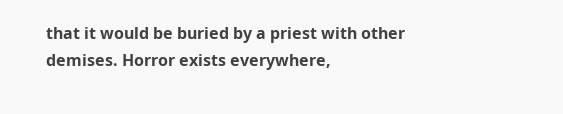that it would be buried by a priest with other demises. Horror exists everywhere,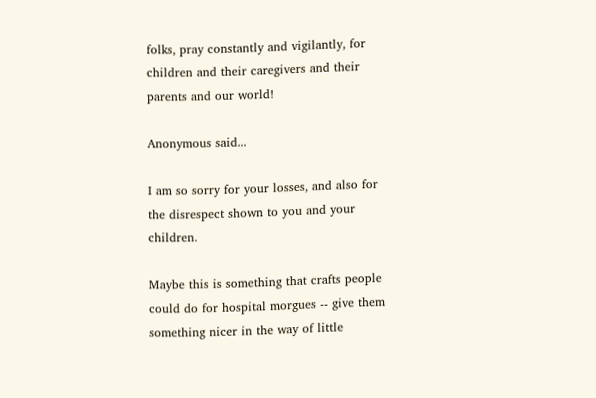folks, pray constantly and vigilantly, for children and their caregivers and their parents and our world!

Anonymous said...

I am so sorry for your losses, and also for the disrespect shown to you and your children.

Maybe this is something that crafts people could do for hospital morgues -- give them something nicer in the way of little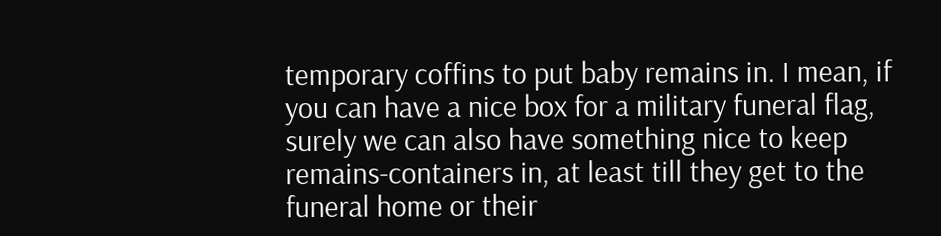temporary coffins to put baby remains in. I mean, if you can have a nice box for a military funeral flag, surely we can also have something nice to keep remains-containers in, at least till they get to the funeral home or their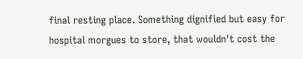final resting place. Something dignified but easy for hospital morgues to store, that wouldn't cost the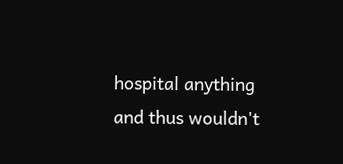hospital anything and thus wouldn't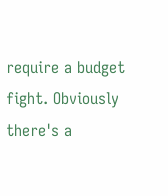require a budget fight. Obviously there's a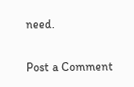need.

Post a Comment